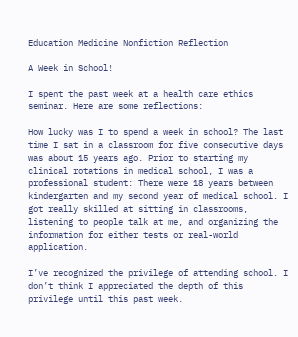Education Medicine Nonfiction Reflection

A Week in School!

I spent the past week at a health care ethics seminar. Here are some reflections:

How lucky was I to spend a week in school? The last time I sat in a classroom for five consecutive days was about 15 years ago. Prior to starting my clinical rotations in medical school, I was a professional student: There were 18 years between kindergarten and my second year of medical school. I got really skilled at sitting in classrooms, listening to people talk at me, and organizing the information for either tests or real-world application.

I’ve recognized the privilege of attending school. I don’t think I appreciated the depth of this privilege until this past week.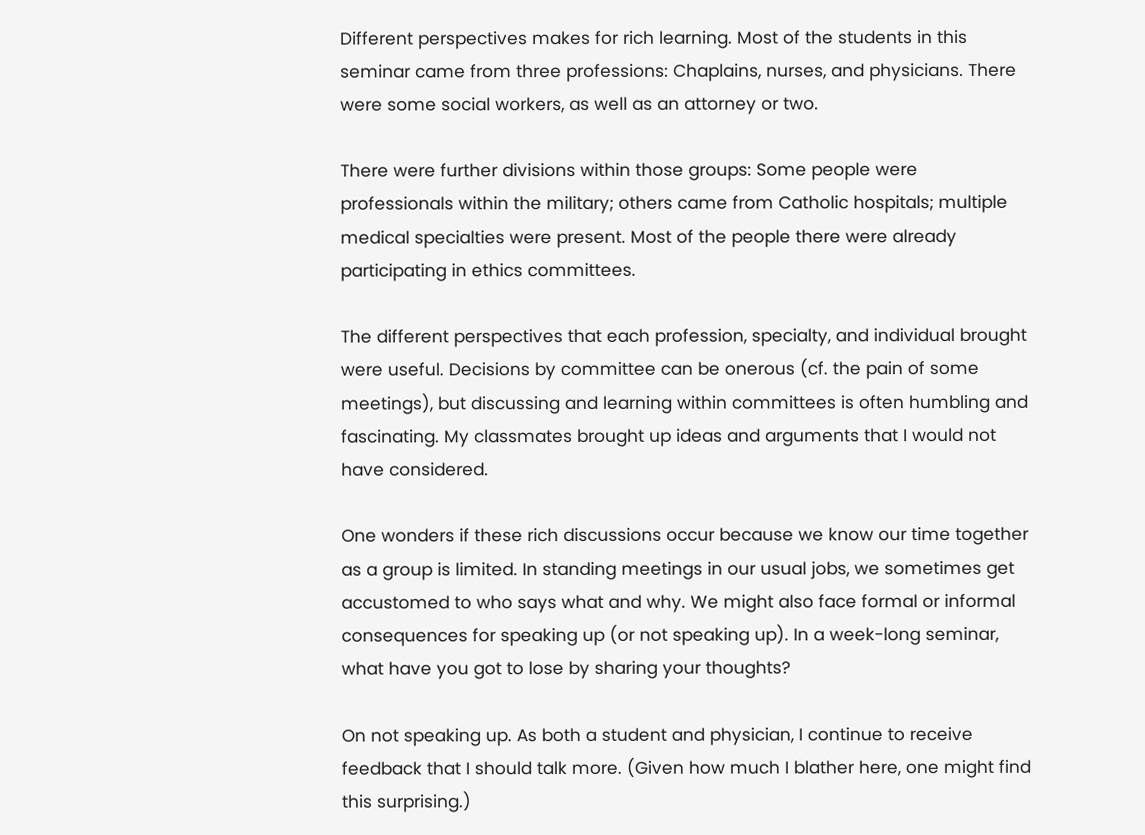Different perspectives makes for rich learning. Most of the students in this seminar came from three professions: Chaplains, nurses, and physicians. There were some social workers, as well as an attorney or two.

There were further divisions within those groups: Some people were professionals within the military; others came from Catholic hospitals; multiple medical specialties were present. Most of the people there were already participating in ethics committees.

The different perspectives that each profession, specialty, and individual brought were useful. Decisions by committee can be onerous (cf. the pain of some meetings), but discussing and learning within committees is often humbling and fascinating. My classmates brought up ideas and arguments that I would not have considered.

One wonders if these rich discussions occur because we know our time together as a group is limited. In standing meetings in our usual jobs, we sometimes get accustomed to who says what and why. We might also face formal or informal consequences for speaking up (or not speaking up). In a week-long seminar, what have you got to lose by sharing your thoughts?

On not speaking up. As both a student and physician, I continue to receive feedback that I should talk more. (Given how much I blather here, one might find this surprising.)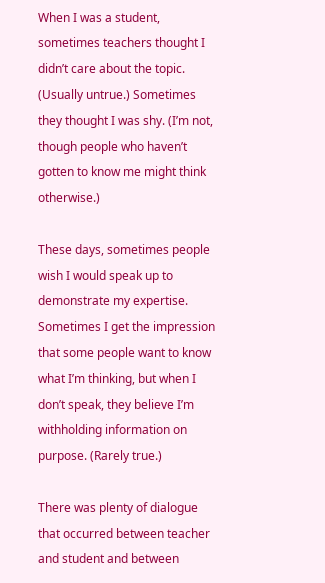When I was a student, sometimes teachers thought I didn’t care about the topic. (Usually untrue.) Sometimes they thought I was shy. (I’m not, though people who haven’t gotten to know me might think otherwise.)

These days, sometimes people wish I would speak up to demonstrate my expertise. Sometimes I get the impression that some people want to know what I’m thinking, but when I don’t speak, they believe I’m withholding information on purpose. (Rarely true.)

There was plenty of dialogue that occurred between teacher and student and between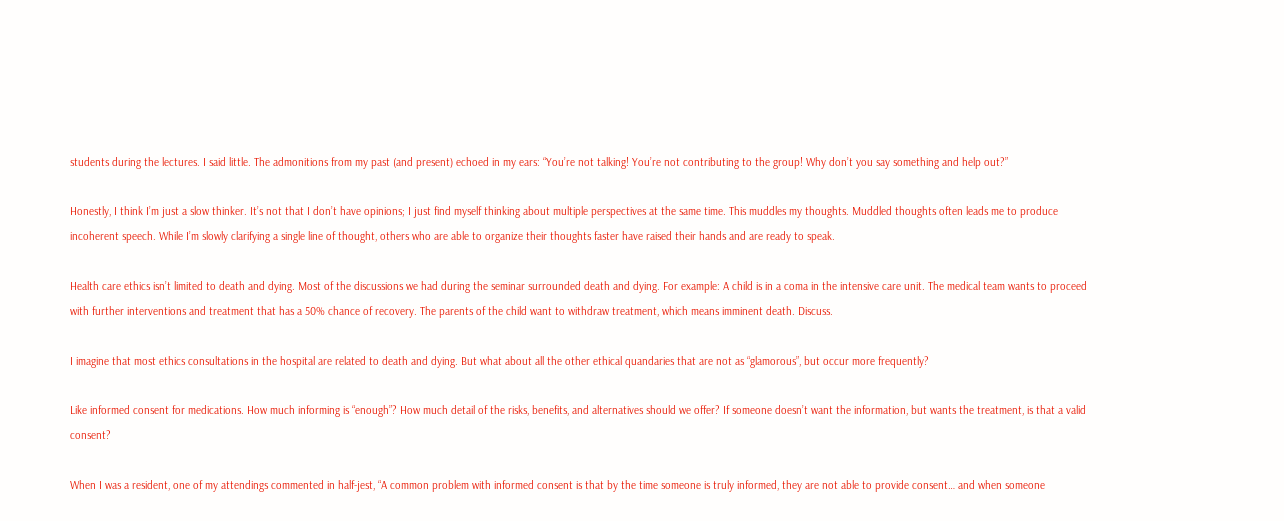students during the lectures. I said little. The admonitions from my past (and present) echoed in my ears: “You’re not talking! You’re not contributing to the group! Why don’t you say something and help out?”

Honestly, I think I’m just a slow thinker. It’s not that I don’t have opinions; I just find myself thinking about multiple perspectives at the same time. This muddles my thoughts. Muddled thoughts often leads me to produce incoherent speech. While I’m slowly clarifying a single line of thought, others who are able to organize their thoughts faster have raised their hands and are ready to speak.

Health care ethics isn’t limited to death and dying. Most of the discussions we had during the seminar surrounded death and dying. For example: A child is in a coma in the intensive care unit. The medical team wants to proceed with further interventions and treatment that has a 50% chance of recovery. The parents of the child want to withdraw treatment, which means imminent death. Discuss.

I imagine that most ethics consultations in the hospital are related to death and dying. But what about all the other ethical quandaries that are not as “glamorous”, but occur more frequently?

Like informed consent for medications. How much informing is “enough”? How much detail of the risks, benefits, and alternatives should we offer? If someone doesn’t want the information, but wants the treatment, is that a valid consent?

When I was a resident, one of my attendings commented in half-jest, “A common problem with informed consent is that by the time someone is truly informed, they are not able to provide consent… and when someone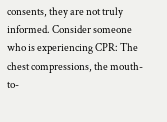consents, they are not truly informed. Consider someone who is experiencing CPR: The chest compressions, the mouth-to-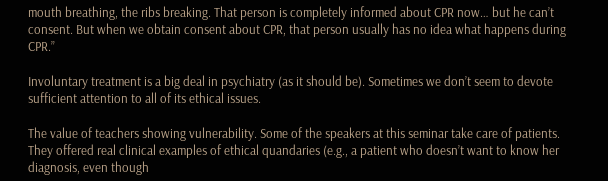mouth breathing, the ribs breaking. That person is completely informed about CPR now… but he can’t consent. But when we obtain consent about CPR, that person usually has no idea what happens during CPR.”

Involuntary treatment is a big deal in psychiatry (as it should be). Sometimes we don’t seem to devote sufficient attention to all of its ethical issues.

The value of teachers showing vulnerability. Some of the speakers at this seminar take care of patients. They offered real clinical examples of ethical quandaries (e.g., a patient who doesn’t want to know her diagnosis, even though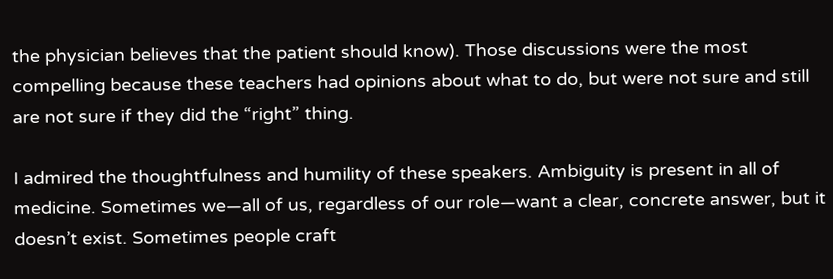the physician believes that the patient should know). Those discussions were the most compelling because these teachers had opinions about what to do, but were not sure and still are not sure if they did the “right” thing.

I admired the thoughtfulness and humility of these speakers. Ambiguity is present in all of medicine. Sometimes we—all of us, regardless of our role—want a clear, concrete answer, but it doesn’t exist. Sometimes people craft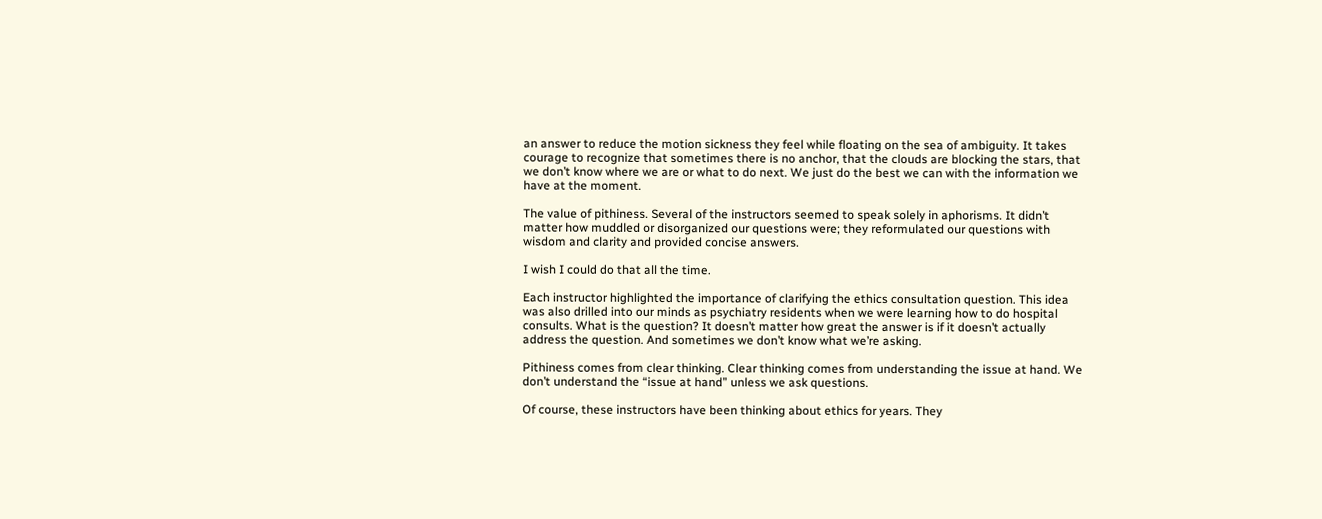an answer to reduce the motion sickness they feel while floating on the sea of ambiguity. It takes courage to recognize that sometimes there is no anchor, that the clouds are blocking the stars, that we don’t know where we are or what to do next. We just do the best we can with the information we have at the moment.

The value of pithiness. Several of the instructors seemed to speak solely in aphorisms. It didn’t matter how muddled or disorganized our questions were; they reformulated our questions with wisdom and clarity and provided concise answers.

I wish I could do that all the time.

Each instructor highlighted the importance of clarifying the ethics consultation question. This idea was also drilled into our minds as psychiatry residents when we were learning how to do hospital consults. What is the question? It doesn’t matter how great the answer is if it doesn’t actually address the question. And sometimes we don’t know what we’re asking.

Pithiness comes from clear thinking. Clear thinking comes from understanding the issue at hand. We don’t understand the “issue at hand” unless we ask questions.

Of course, these instructors have been thinking about ethics for years. They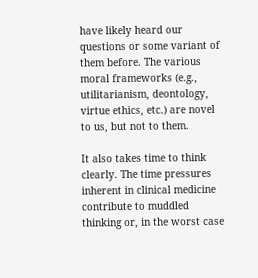have likely heard our questions or some variant of them before. The various moral frameworks (e.g., utilitarianism, deontology, virtue ethics, etc.) are novel to us, but not to them.

It also takes time to think clearly. The time pressures inherent in clinical medicine contribute to muddled thinking or, in the worst case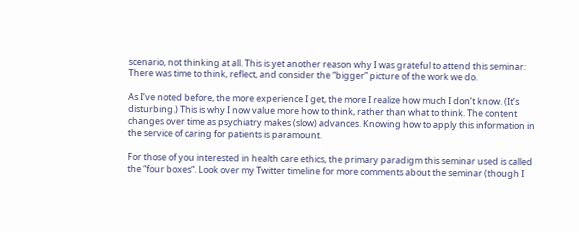scenario, not thinking at all. This is yet another reason why I was grateful to attend this seminar: There was time to think, reflect, and consider the “bigger” picture of the work we do.

As I’ve noted before, the more experience I get, the more I realize how much I don’t know. (It’s disturbing.) This is why I now value more how to think, rather than what to think. The content changes over time as psychiatry makes (slow) advances. Knowing how to apply this information in the service of caring for patients is paramount.

For those of you interested in health care ethics, the primary paradigm this seminar used is called the “four boxes“. Look over my Twitter timeline for more comments about the seminar (though I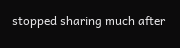stopped sharing much after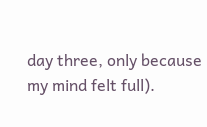day three, only because my mind felt full).